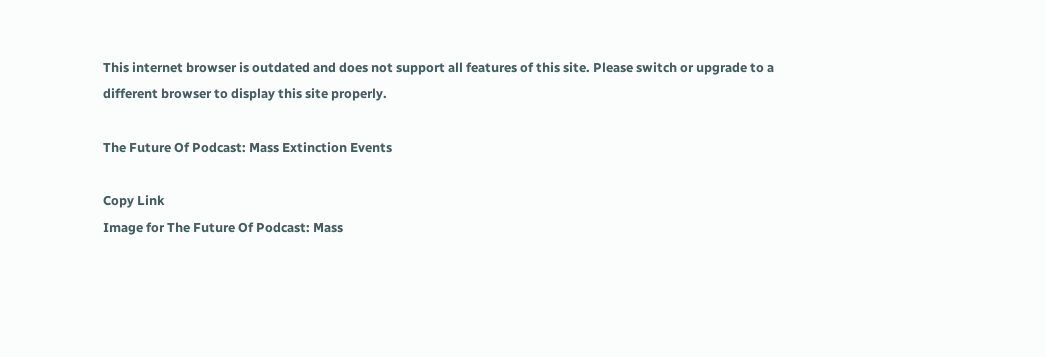This internet browser is outdated and does not support all features of this site. Please switch or upgrade to a different browser to display this site properly.

The Future Of Podcast: Mass Extinction Events

Copy Link
Image for The Future Of Podcast: Mass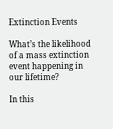Extinction Events

What’s the likelihood of a mass extinction event happening in our lifetime?

In this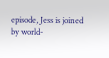episode, Jess is joined by world-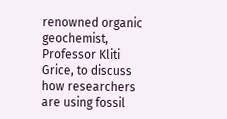renowned organic geochemist, Professor Kliti Grice, to discuss how researchers are using fossil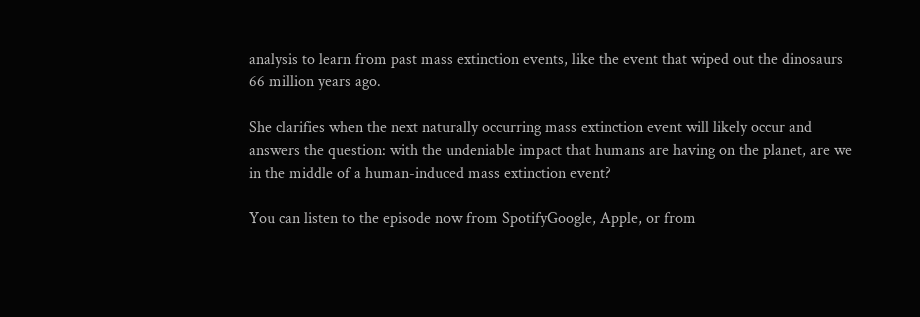analysis to learn from past mass extinction events, like the event that wiped out the dinosaurs 66 million years ago.

She clarifies when the next naturally occurring mass extinction event will likely occur and answers the question: with the undeniable impact that humans are having on the planet, are we in the middle of a human-induced mass extinction event?

You can listen to the episode now from SpotifyGoogle, Apple, or from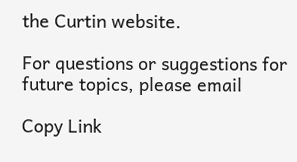the Curtin website.

For questions or suggestions for future topics, please email

Copy Link